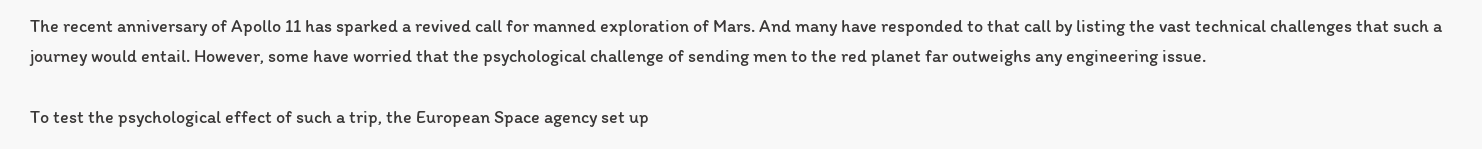The recent anniversary of Apollo 11 has sparked a revived call for manned exploration of Mars. And many have responded to that call by listing the vast technical challenges that such a journey would entail. However, some have worried that the psychological challenge of sending men to the red planet far outweighs any engineering issue.

To test the psychological effect of such a trip, the European Space agency set up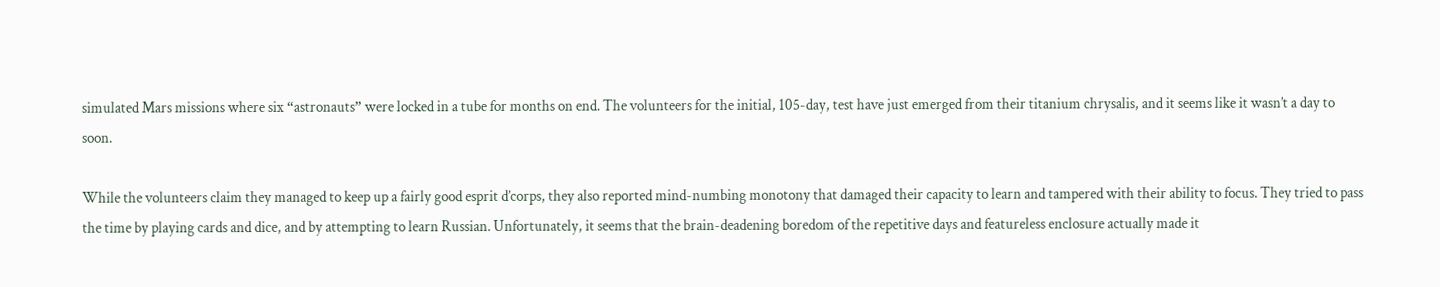simulated Mars missions where six “astronauts” were locked in a tube for months on end. The volunteers for the initial, 105-day, test have just emerged from their titanium chrysalis, and it seems like it wasn’t a day to soon.

While the volunteers claim they managed to keep up a fairly good esprit d’corps, they also reported mind-numbing monotony that damaged their capacity to learn and tampered with their ability to focus. They tried to pass the time by playing cards and dice, and by attempting to learn Russian. Unfortunately, it seems that the brain-deadening boredom of the repetitive days and featureless enclosure actually made it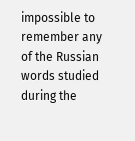impossible to remember any of the Russian words studied during the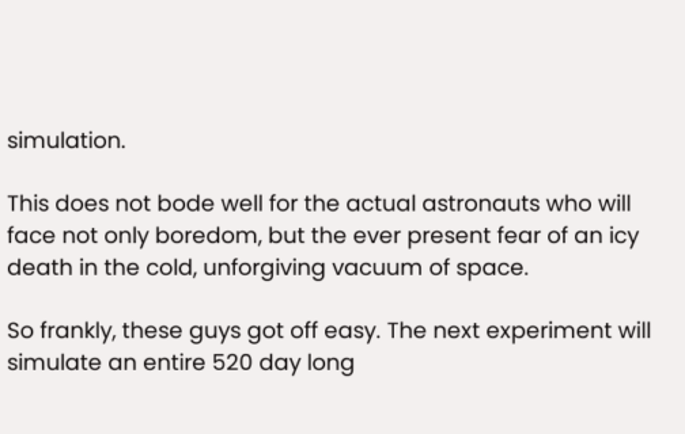simulation.

This does not bode well for the actual astronauts who will face not only boredom, but the ever present fear of an icy death in the cold, unforgiving vacuum of space.

So frankly, these guys got off easy. The next experiment will simulate an entire 520 day long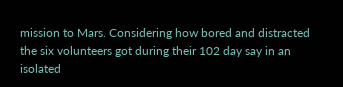mission to Mars. Considering how bored and distracted the six volunteers got during their 102 day say in an isolated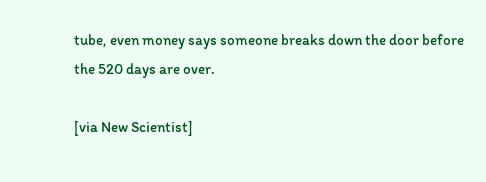tube, even money says someone breaks down the door before the 520 days are over.

[via New Scientist]